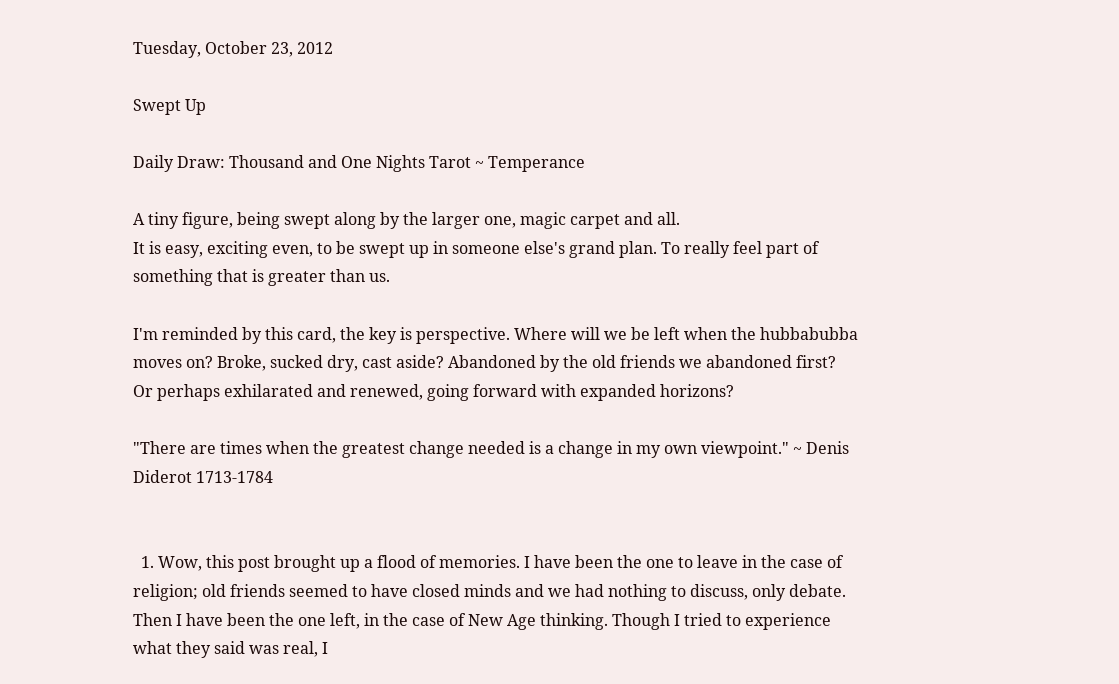Tuesday, October 23, 2012

Swept Up

Daily Draw: Thousand and One Nights Tarot ~ Temperance

A tiny figure, being swept along by the larger one, magic carpet and all.
It is easy, exciting even, to be swept up in someone else's grand plan. To really feel part of something that is greater than us.

I'm reminded by this card, the key is perspective. Where will we be left when the hubbabubba moves on? Broke, sucked dry, cast aside? Abandoned by the old friends we abandoned first? Or perhaps exhilarated and renewed, going forward with expanded horizons?

"There are times when the greatest change needed is a change in my own viewpoint." ~ Denis Diderot 1713-1784


  1. Wow, this post brought up a flood of memories. I have been the one to leave in the case of religion; old friends seemed to have closed minds and we had nothing to discuss, only debate. Then I have been the one left, in the case of New Age thinking. Though I tried to experience what they said was real, I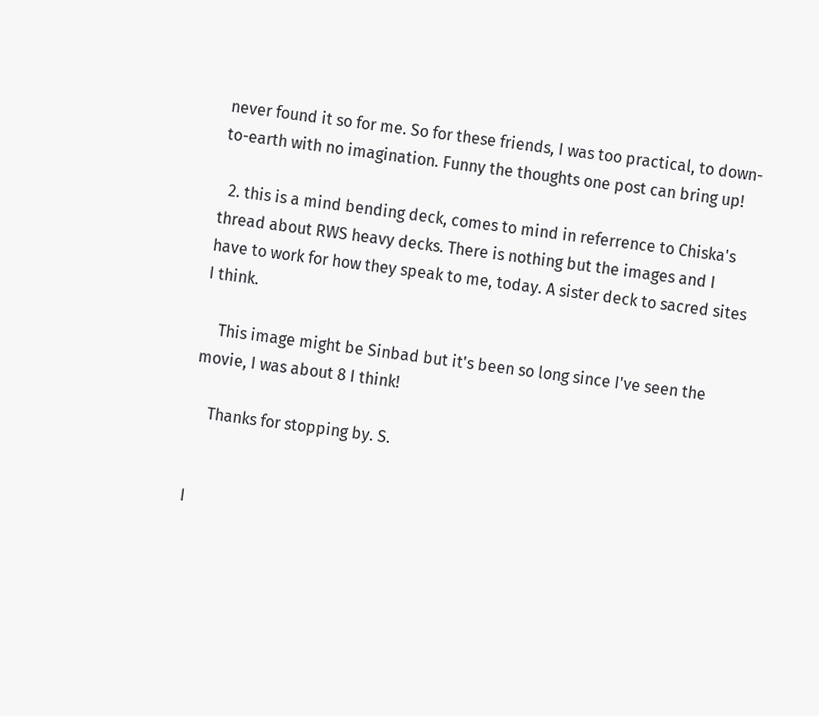never found it so for me. So for these friends, I was too practical, to down-to-earth with no imagination. Funny the thoughts one post can bring up!

  2. this is a mind bending deck, comes to mind in referrence to Chiska's thread about RWS heavy decks. There is nothing but the images and I have to work for how they speak to me, today. A sister deck to sacred sites I think.

    This image might be Sinbad but it's been so long since I've seen the movie, I was about 8 I think!

    Thanks for stopping by. S.


I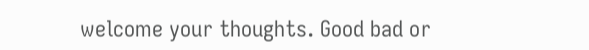welcome your thoughts. Good bad or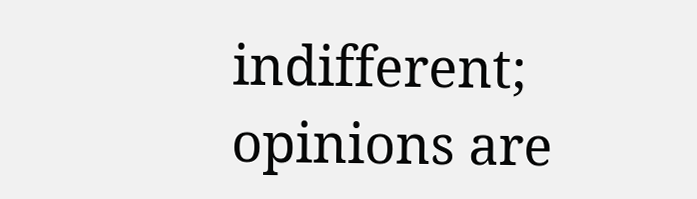indifferent; opinions are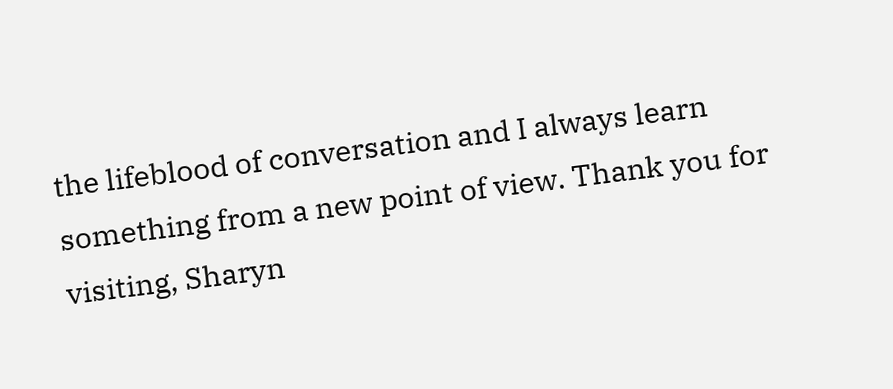the lifeblood of conversation and I always learn something from a new point of view. Thank you for visiting, Sharyn